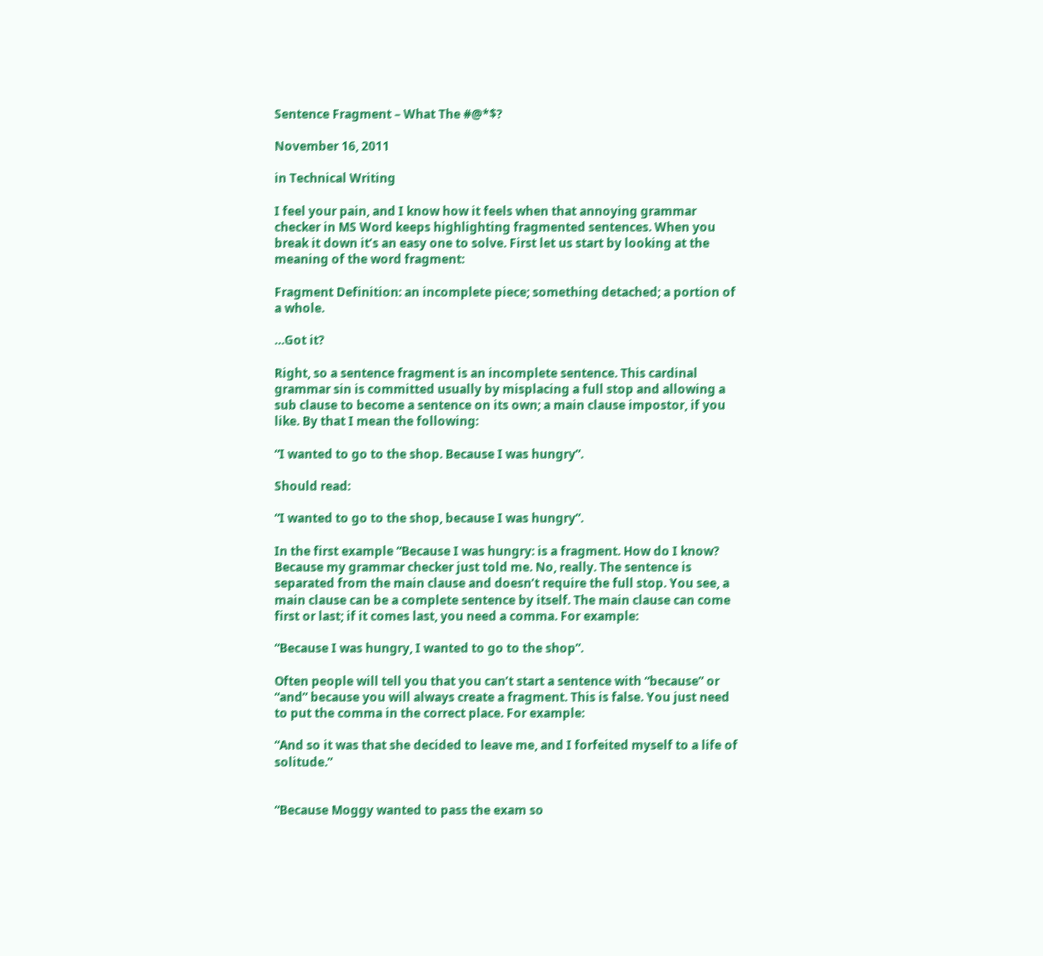Sentence Fragment – What The #@*$?

November 16, 2011

in Technical Writing

I feel your pain, and I know how it feels when that annoying grammar checker in MS Word keeps highlighting fragmented sentences. When you break it down it’s an easy one to solve. First let us start by looking at the meaning of the word fragment:

Fragment Definition: an incomplete piece; something detached; a portion of a whole.

…Got it?

Right, so a sentence fragment is an incomplete sentence. This cardinal grammar sin is committed usually by misplacing a full stop and allowing a sub clause to become a sentence on its own; a main clause impostor, if you like. By that I mean the following:

“I wanted to go to the shop. Because I was hungry”.

Should read:

“I wanted to go to the shop, because I was hungry”.

In the first example “Because I was hungry: is a fragment. How do I know? Because my grammar checker just told me. No, really. The sentence is separated from the main clause and doesn’t require the full stop. You see, a main clause can be a complete sentence by itself. The main clause can come first or last; if it comes last, you need a comma. For example:

“Because I was hungry, I wanted to go to the shop”.

Often people will tell you that you can’t start a sentence with “because” or “and” because you will always create a fragment. This is false. You just need to put the comma in the correct place. For example:

“And so it was that she decided to leave me, and I forfeited myself to a life of solitude.”


“Because Moggy wanted to pass the exam so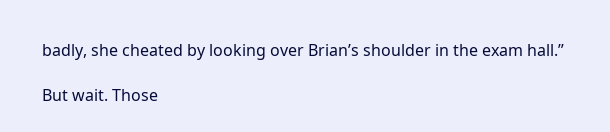badly, she cheated by looking over Brian’s shoulder in the exam hall.”

But wait. Those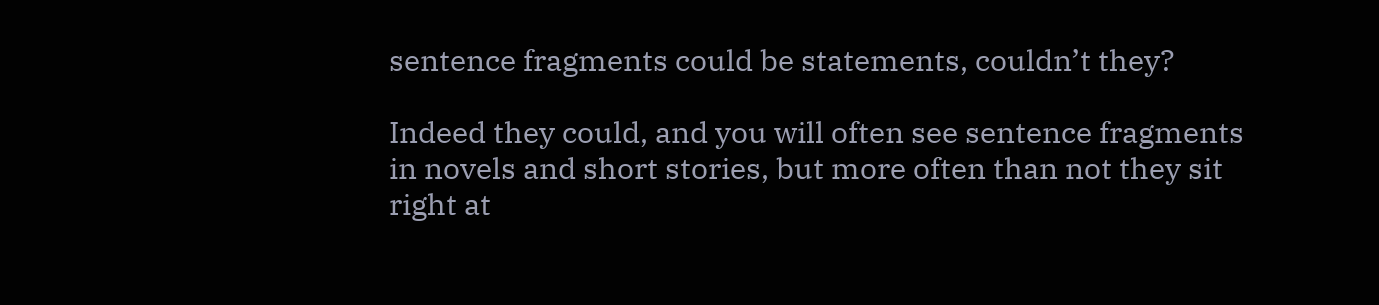sentence fragments could be statements, couldn’t they?

Indeed they could, and you will often see sentence fragments in novels and short stories, but more often than not they sit right at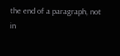the end of a paragraph, not in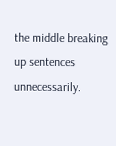the middle breaking up sentences unnecessarily.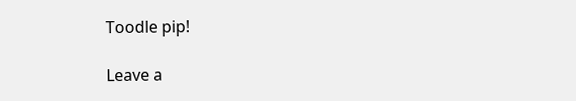Toodle pip!

Leave a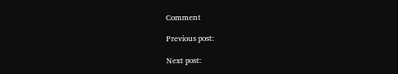Comment

Previous post:

Next post: